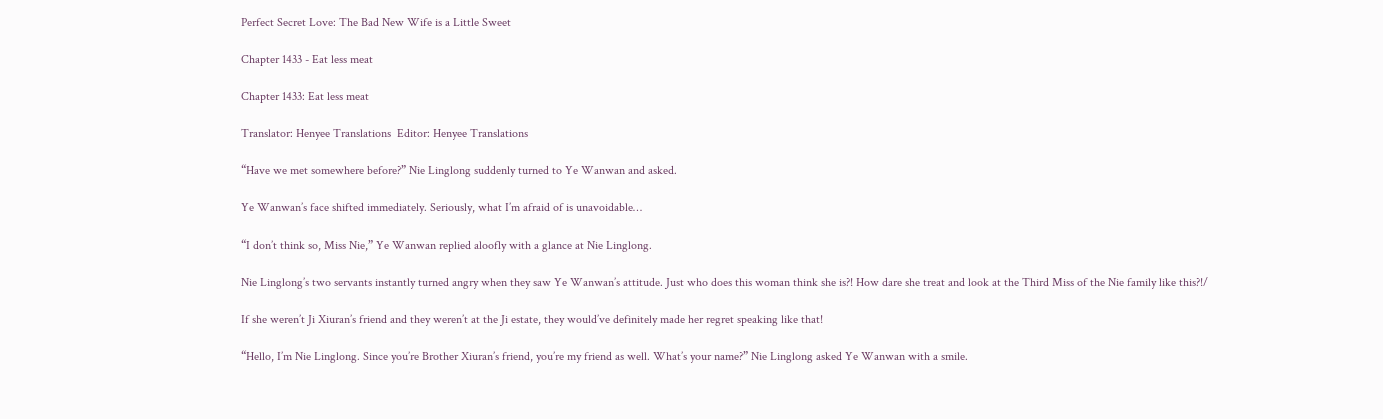Perfect Secret Love: The Bad New Wife is a Little Sweet

Chapter 1433 - Eat less meat

Chapter 1433: Eat less meat

Translator: Henyee Translations  Editor: Henyee Translations

“Have we met somewhere before?” Nie Linglong suddenly turned to Ye Wanwan and asked.

Ye Wanwan’s face shifted immediately. Seriously, what I’m afraid of is unavoidable…

“I don’t think so, Miss Nie,” Ye Wanwan replied aloofly with a glance at Nie Linglong.

Nie Linglong’s two servants instantly turned angry when they saw Ye Wanwan’s attitude. Just who does this woman think she is?! How dare she treat and look at the Third Miss of the Nie family like this?!/

If she weren’t Ji Xiuran’s friend and they weren’t at the Ji estate, they would’ve definitely made her regret speaking like that!

“Hello, I’m Nie Linglong. Since you’re Brother Xiuran’s friend, you’re my friend as well. What’s your name?” Nie Linglong asked Ye Wanwan with a smile.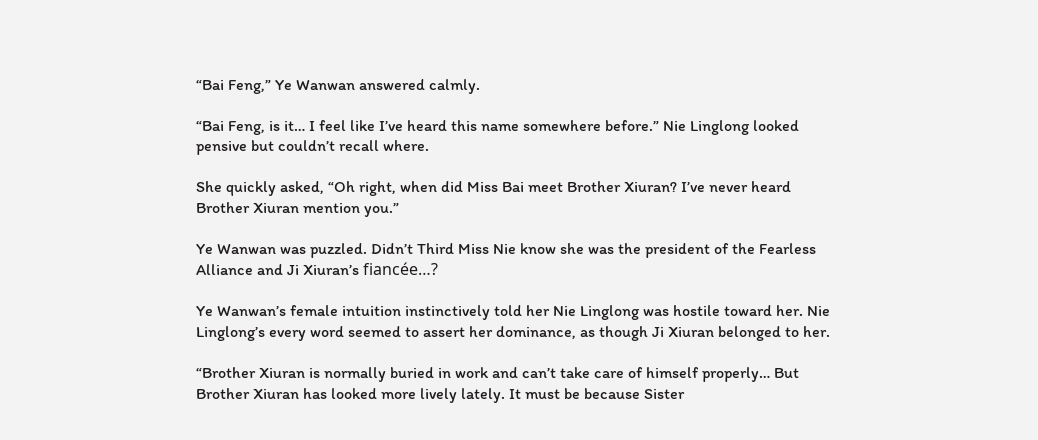“Bai Feng,” Ye Wanwan answered calmly.

“Bai Feng, is it… I feel like I’ve heard this name somewhere before.” Nie Linglong looked pensive but couldn’t recall where.

She quickly asked, “Oh right, when did Miss Bai meet Brother Xiuran? I’ve never heard Brother Xiuran mention you.”

Ye Wanwan was puzzled. Didn’t Third Miss Nie know she was the president of the Fearless Alliance and Ji Xiuran’s fiancée…?

Ye Wanwan’s female intuition instinctively told her Nie Linglong was hostile toward her. Nie Linglong’s every word seemed to assert her dominance, as though Ji Xiuran belonged to her.

“Brother Xiuran is normally buried in work and can’t take care of himself properly… But Brother Xiuran has looked more lively lately. It must be because Sister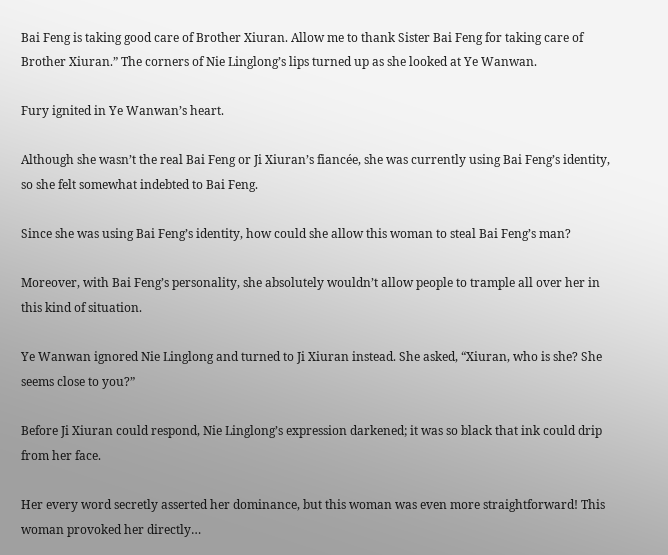Bai Feng is taking good care of Brother Xiuran. Allow me to thank Sister Bai Feng for taking care of Brother Xiuran.” The corners of Nie Linglong’s lips turned up as she looked at Ye Wanwan.

Fury ignited in Ye Wanwan’s heart.

Although she wasn’t the real Bai Feng or Ji Xiuran’s fiancée, she was currently using Bai Feng’s identity, so she felt somewhat indebted to Bai Feng.

Since she was using Bai Feng’s identity, how could she allow this woman to steal Bai Feng’s man?

Moreover, with Bai Feng’s personality, she absolutely wouldn’t allow people to trample all over her in this kind of situation.

Ye Wanwan ignored Nie Linglong and turned to Ji Xiuran instead. She asked, “Xiuran, who is she? She seems close to you?”

Before Ji Xiuran could respond, Nie Linglong’s expression darkened; it was so black that ink could drip from her face.

Her every word secretly asserted her dominance, but this woman was even more straightforward! This woman provoked her directly…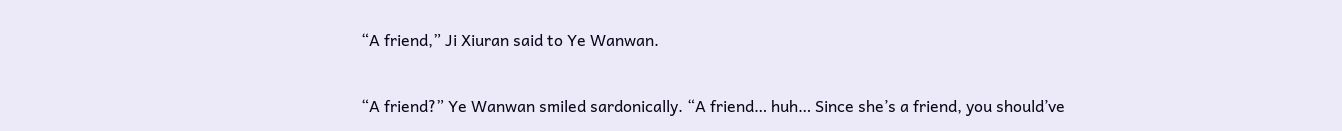“A friend,” Ji Xiuran said to Ye Wanwan.

“A friend?” Ye Wanwan smiled sardonically. “A friend… huh… Since she’s a friend, you should’ve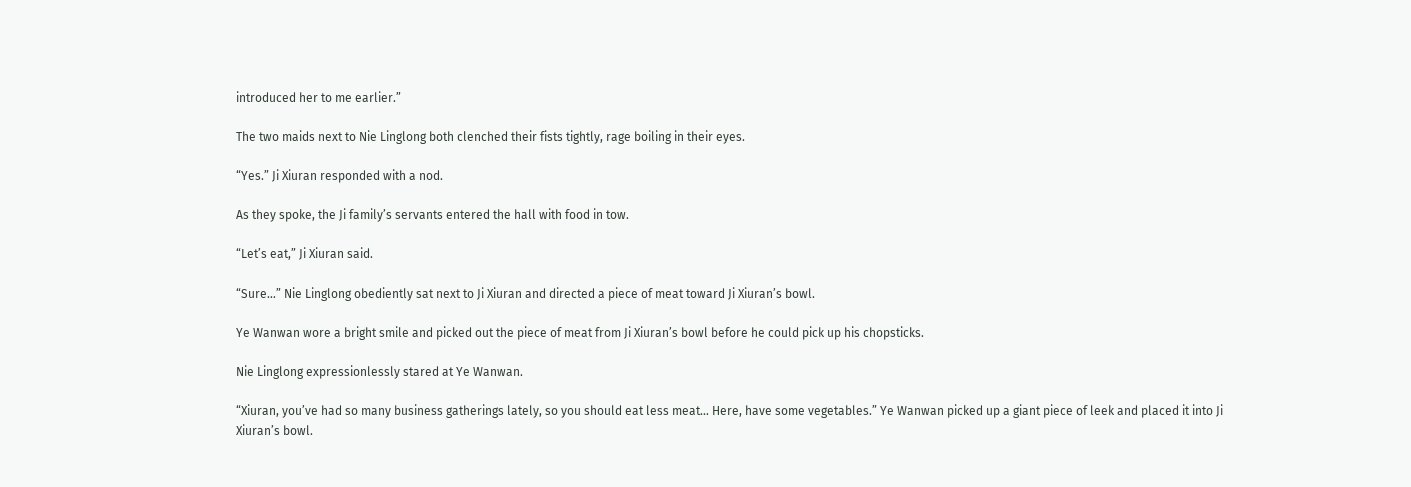introduced her to me earlier.”

The two maids next to Nie Linglong both clenched their fists tightly, rage boiling in their eyes.

“Yes.” Ji Xiuran responded with a nod.

As they spoke, the Ji family’s servants entered the hall with food in tow.

“Let’s eat,” Ji Xiuran said.

“Sure…” Nie Linglong obediently sat next to Ji Xiuran and directed a piece of meat toward Ji Xiuran’s bowl.

Ye Wanwan wore a bright smile and picked out the piece of meat from Ji Xiuran’s bowl before he could pick up his chopsticks.

Nie Linglong expressionlessly stared at Ye Wanwan.

“Xiuran, you’ve had so many business gatherings lately, so you should eat less meat… Here, have some vegetables.” Ye Wanwan picked up a giant piece of leek and placed it into Ji Xiuran’s bowl.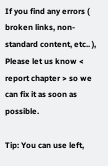If you find any errors ( broken links, non-standard content, etc.. ), Please let us know < report chapter > so we can fix it as soon as possible.

Tip: You can use left,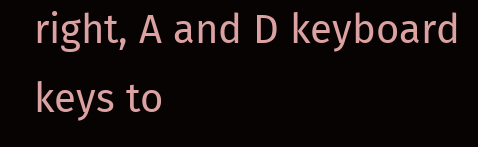right, A and D keyboard keys to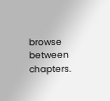browse between chapters.